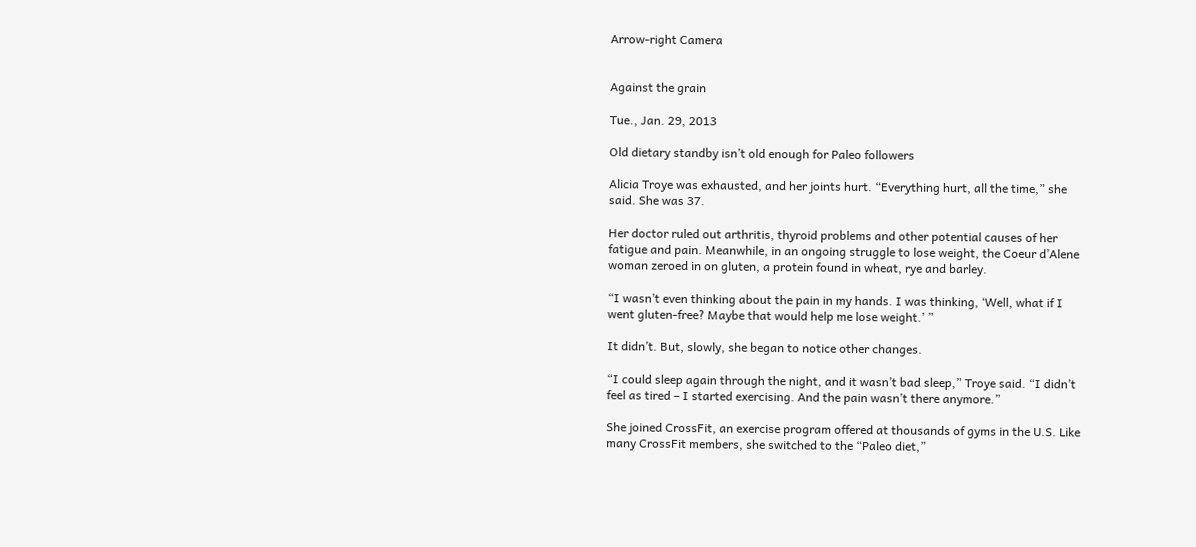Arrow-right Camera


Against the grain

Tue., Jan. 29, 2013

Old dietary standby isn’t old enough for Paleo followers

Alicia Troye was exhausted, and her joints hurt. “Everything hurt, all the time,” she said. She was 37.

Her doctor ruled out arthritis, thyroid problems and other potential causes of her fatigue and pain. Meanwhile, in an ongoing struggle to lose weight, the Coeur d’Alene woman zeroed in on gluten, a protein found in wheat, rye and barley.

“I wasn’t even thinking about the pain in my hands. I was thinking, ‘Well, what if I went gluten-free? Maybe that would help me lose weight.’ ”

It didn’t. But, slowly, she began to notice other changes.

“I could sleep again through the night, and it wasn’t bad sleep,” Troye said. “I didn’t feel as tired – I started exercising. And the pain wasn’t there anymore.”

She joined CrossFit, an exercise program offered at thousands of gyms in the U.S. Like many CrossFit members, she switched to the “Paleo diet,”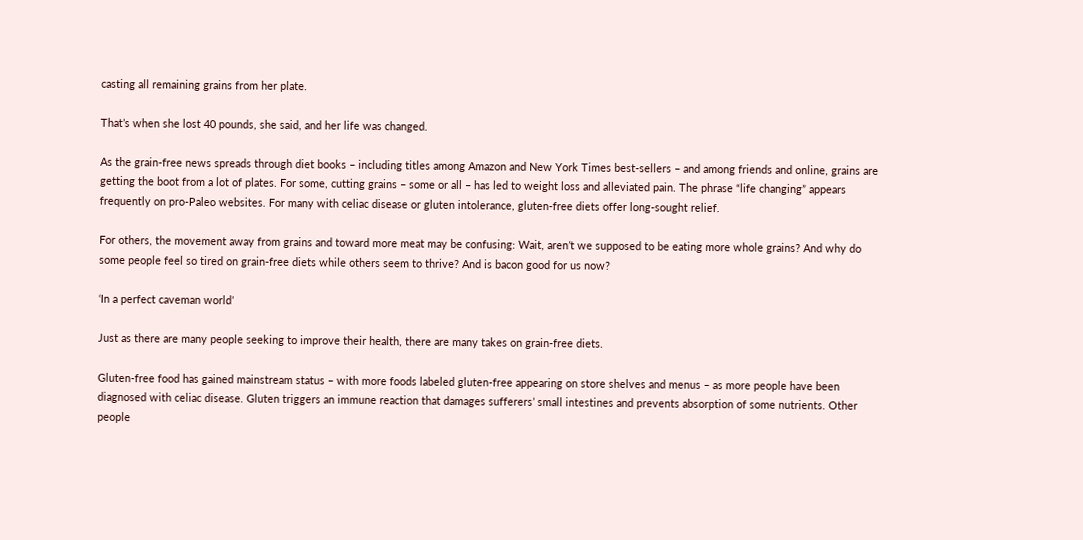casting all remaining grains from her plate.

That’s when she lost 40 pounds, she said, and her life was changed.

As the grain-free news spreads through diet books – including titles among Amazon and New York Times best-sellers – and among friends and online, grains are getting the boot from a lot of plates. For some, cutting grains – some or all – has led to weight loss and alleviated pain. The phrase “life changing” appears frequently on pro-Paleo websites. For many with celiac disease or gluten intolerance, gluten-free diets offer long-sought relief.

For others, the movement away from grains and toward more meat may be confusing: Wait, aren’t we supposed to be eating more whole grains? And why do some people feel so tired on grain-free diets while others seem to thrive? And is bacon good for us now?

‘In a perfect caveman world’

Just as there are many people seeking to improve their health, there are many takes on grain-free diets.

Gluten-free food has gained mainstream status – with more foods labeled gluten-free appearing on store shelves and menus – as more people have been diagnosed with celiac disease. Gluten triggers an immune reaction that damages sufferers’ small intestines and prevents absorption of some nutrients. Other people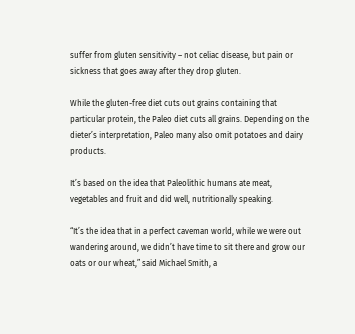suffer from gluten sensitivity – not celiac disease, but pain or sickness that goes away after they drop gluten.

While the gluten-free diet cuts out grains containing that particular protein, the Paleo diet cuts all grains. Depending on the dieter’s interpretation, Paleo many also omit potatoes and dairy products.

It’s based on the idea that Paleolithic humans ate meat, vegetables and fruit and did well, nutritionally speaking.

“It’s the idea that in a perfect caveman world, while we were out wandering around, we didn’t have time to sit there and grow our oats or our wheat,” said Michael Smith, a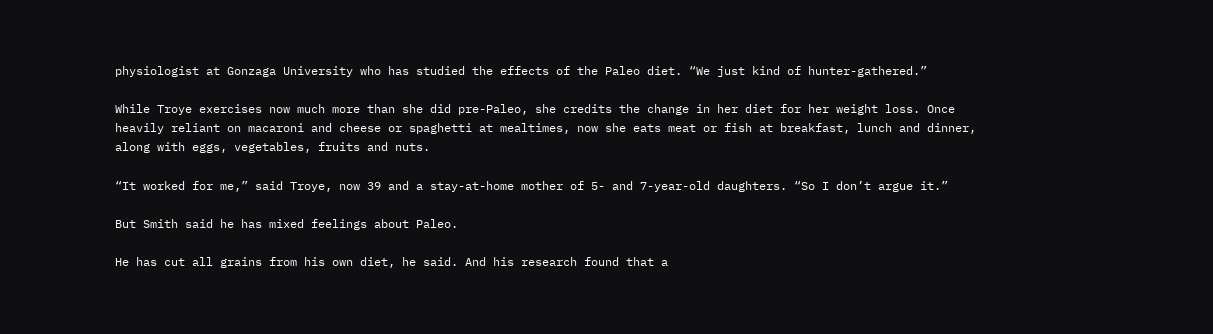physiologist at Gonzaga University who has studied the effects of the Paleo diet. “We just kind of hunter-gathered.”

While Troye exercises now much more than she did pre-Paleo, she credits the change in her diet for her weight loss. Once heavily reliant on macaroni and cheese or spaghetti at mealtimes, now she eats meat or fish at breakfast, lunch and dinner, along with eggs, vegetables, fruits and nuts.

“It worked for me,” said Troye, now 39 and a stay-at-home mother of 5- and 7-year-old daughters. “So I don’t argue it.”

But Smith said he has mixed feelings about Paleo.

He has cut all grains from his own diet, he said. And his research found that a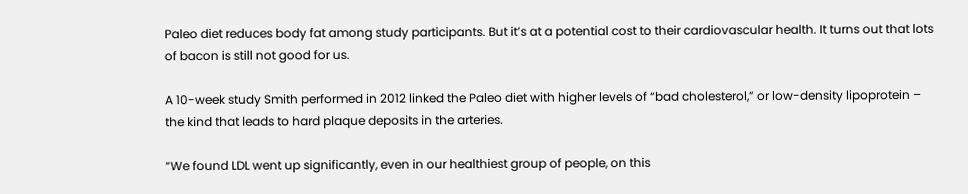Paleo diet reduces body fat among study participants. But it’s at a potential cost to their cardiovascular health. It turns out that lots of bacon is still not good for us.

A 10-week study Smith performed in 2012 linked the Paleo diet with higher levels of “bad cholesterol,” or low-density lipoprotein – the kind that leads to hard plaque deposits in the arteries.

“We found LDL went up significantly, even in our healthiest group of people, on this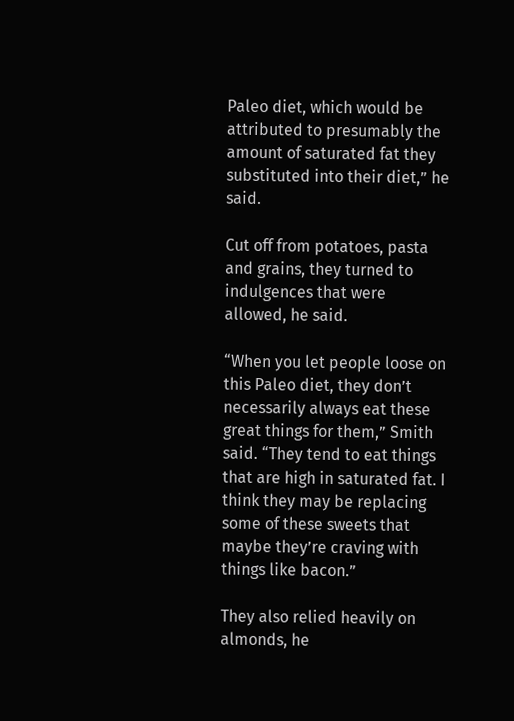Paleo diet, which would be attributed to presumably the amount of saturated fat they substituted into their diet,” he said.

Cut off from potatoes, pasta and grains, they turned to indulgences that were allowed, he said.

“When you let people loose on this Paleo diet, they don’t necessarily always eat these great things for them,” Smith said. “They tend to eat things that are high in saturated fat. I think they may be replacing some of these sweets that maybe they’re craving with things like bacon.”

They also relied heavily on almonds, he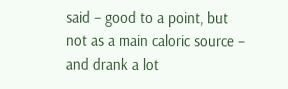said – good to a point, but not as a main caloric source – and drank a lot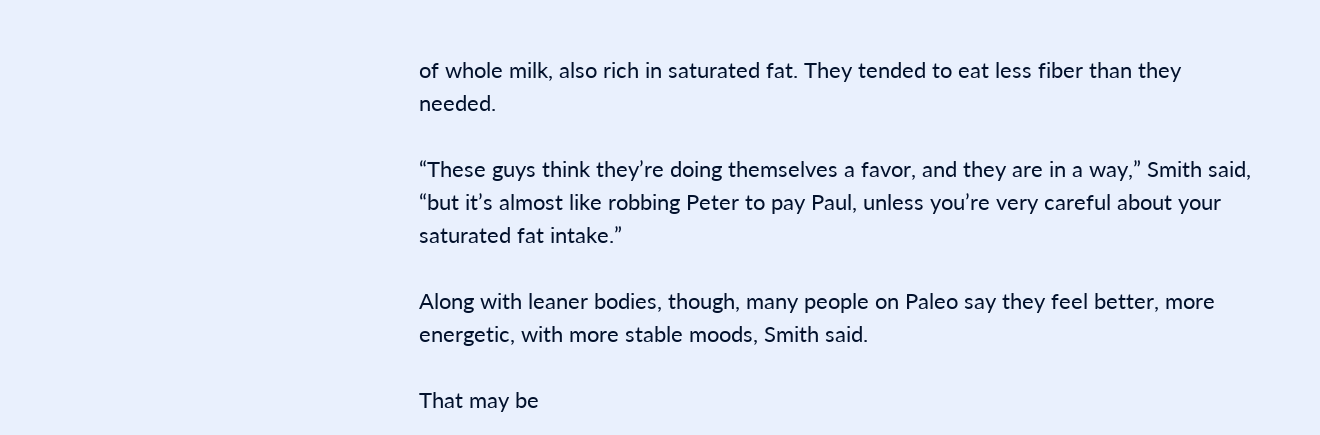of whole milk, also rich in saturated fat. They tended to eat less fiber than they needed.

“These guys think they’re doing themselves a favor, and they are in a way,” Smith said, “but it’s almost like robbing Peter to pay Paul, unless you’re very careful about your saturated fat intake.”

Along with leaner bodies, though, many people on Paleo say they feel better, more energetic, with more stable moods, Smith said.

That may be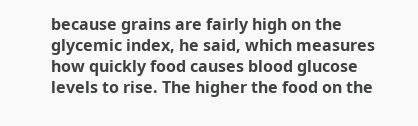because grains are fairly high on the glycemic index, he said, which measures how quickly food causes blood glucose levels to rise. The higher the food on the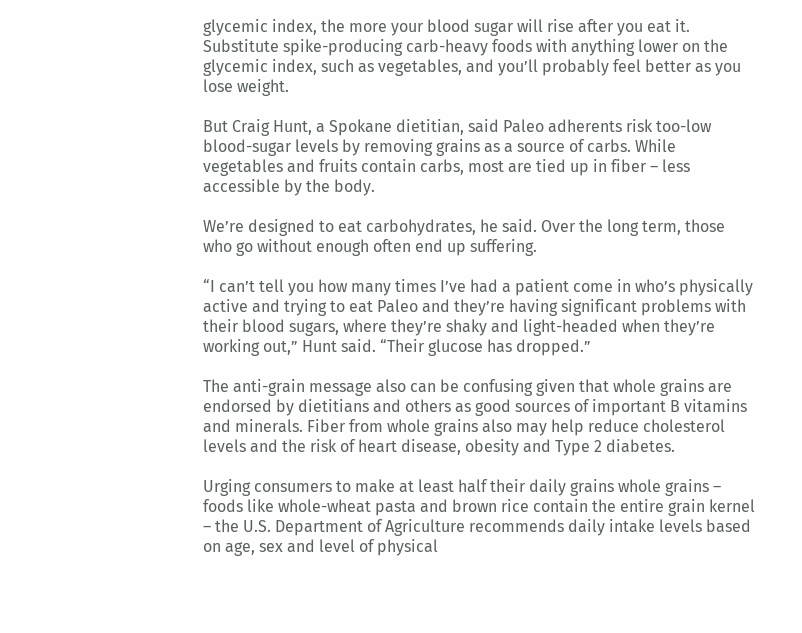glycemic index, the more your blood sugar will rise after you eat it. Substitute spike-producing carb-heavy foods with anything lower on the glycemic index, such as vegetables, and you’ll probably feel better as you lose weight.

But Craig Hunt, a Spokane dietitian, said Paleo adherents risk too-low blood-sugar levels by removing grains as a source of carbs. While vegetables and fruits contain carbs, most are tied up in fiber – less accessible by the body.

We’re designed to eat carbohydrates, he said. Over the long term, those who go without enough often end up suffering.

“I can’t tell you how many times I’ve had a patient come in who’s physically active and trying to eat Paleo and they’re having significant problems with their blood sugars, where they’re shaky and light-headed when they’re working out,” Hunt said. “Their glucose has dropped.”

The anti-grain message also can be confusing given that whole grains are endorsed by dietitians and others as good sources of important B vitamins and minerals. Fiber from whole grains also may help reduce cholesterol levels and the risk of heart disease, obesity and Type 2 diabetes.

Urging consumers to make at least half their daily grains whole grains – foods like whole-wheat pasta and brown rice contain the entire grain kernel – the U.S. Department of Agriculture recommends daily intake levels based on age, sex and level of physical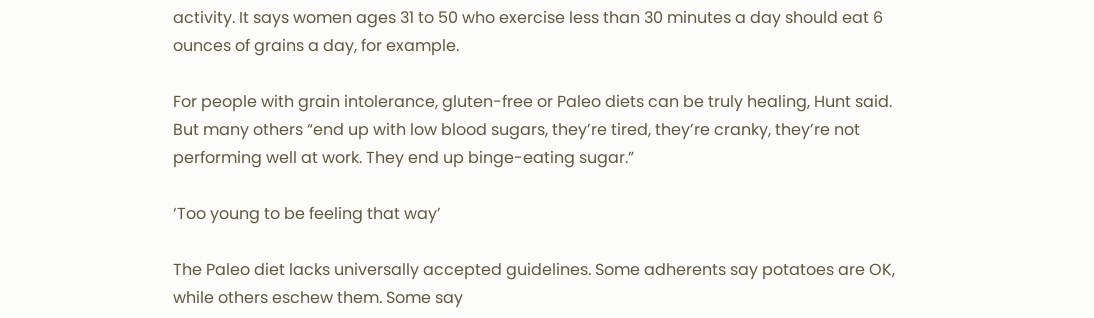activity. It says women ages 31 to 50 who exercise less than 30 minutes a day should eat 6 ounces of grains a day, for example.

For people with grain intolerance, gluten-free or Paleo diets can be truly healing, Hunt said. But many others “end up with low blood sugars, they’re tired, they’re cranky, they’re not performing well at work. They end up binge-eating sugar.”

‘Too young to be feeling that way’

The Paleo diet lacks universally accepted guidelines. Some adherents say potatoes are OK, while others eschew them. Some say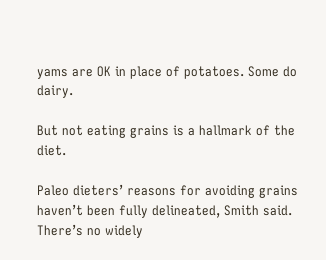yams are OK in place of potatoes. Some do dairy.

But not eating grains is a hallmark of the diet.

Paleo dieters’ reasons for avoiding grains haven’t been fully delineated, Smith said. There’s no widely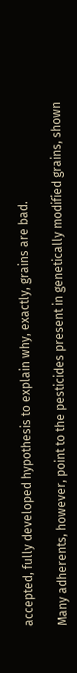accepted, fully developed hypothesis to explain why, exactly, grains are bad.

Many adherents, however, point to the pesticides present in genetically modified grains, shown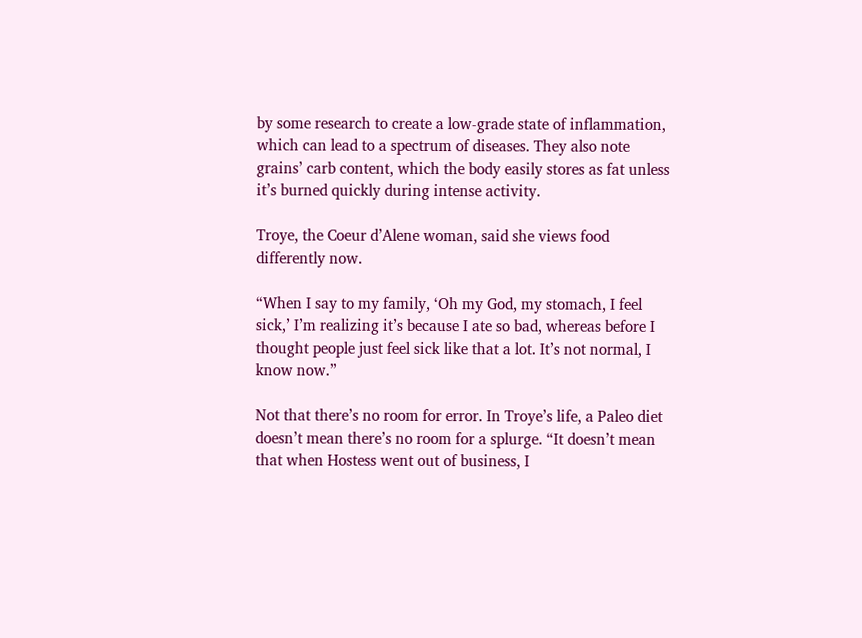by some research to create a low-grade state of inflammation, which can lead to a spectrum of diseases. They also note grains’ carb content, which the body easily stores as fat unless it’s burned quickly during intense activity.

Troye, the Coeur d’Alene woman, said she views food differently now.

“When I say to my family, ‘Oh my God, my stomach, I feel sick,’ I’m realizing it’s because I ate so bad, whereas before I thought people just feel sick like that a lot. It’s not normal, I know now.”

Not that there’s no room for error. In Troye’s life, a Paleo diet doesn’t mean there’s no room for a splurge. “It doesn’t mean that when Hostess went out of business, I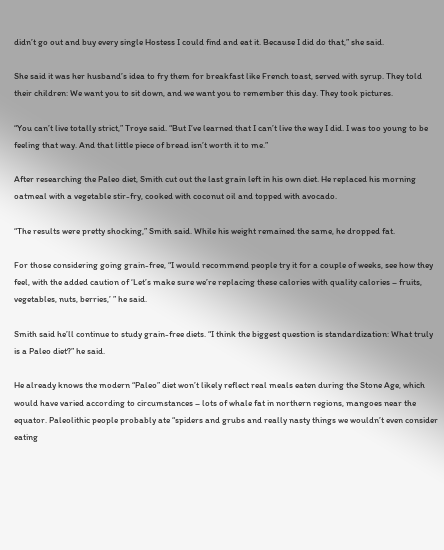didn’t go out and buy every single Hostess I could find and eat it. Because I did do that,” she said.

She said it was her husband’s idea to fry them for breakfast like French toast, served with syrup. They told their children: We want you to sit down, and we want you to remember this day. They took pictures.

“You can’t live totally strict,” Troye said. “But I’ve learned that I can’t live the way I did. I was too young to be feeling that way. And that little piece of bread isn’t worth it to me.”

After researching the Paleo diet, Smith cut out the last grain left in his own diet. He replaced his morning oatmeal with a vegetable stir-fry, cooked with coconut oil and topped with avocado.

“The results were pretty shocking,” Smith said. While his weight remained the same, he dropped fat.

For those considering going grain-free, “I would recommend people try it for a couple of weeks, see how they feel, with the added caution of ‘Let’s make sure we’re replacing these calories with quality calories – fruits, vegetables, nuts, berries,’ ” he said.

Smith said he’ll continue to study grain-free diets. “I think the biggest question is standardization: What truly is a Paleo diet?” he said.

He already knows the modern “Paleo” diet won’t likely reflect real meals eaten during the Stone Age, which would have varied according to circumstances – lots of whale fat in northern regions, mangoes near the equator. Paleolithic people probably ate “spiders and grubs and really nasty things we wouldn’t even consider eating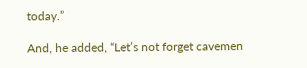today.”

And, he added, “Let’s not forget cavemen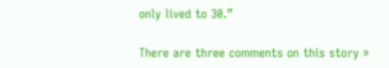only lived to 30.”

There are three comments on this story »